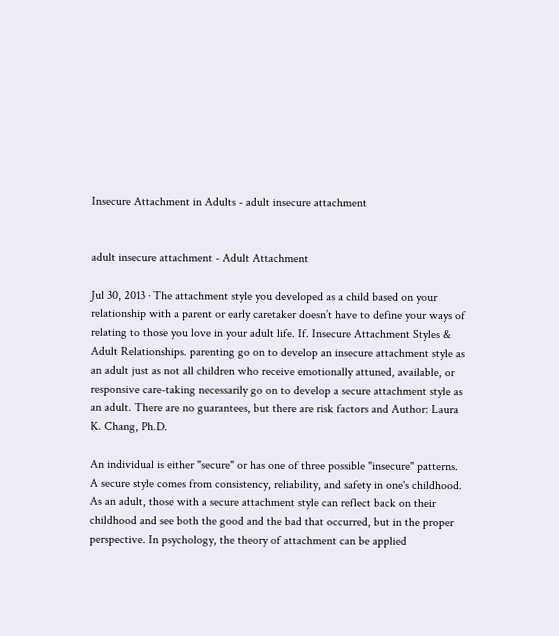Insecure Attachment in Adults - adult insecure attachment


adult insecure attachment - Adult Attachment

Jul 30, 2013 · The attachment style you developed as a child based on your relationship with a parent or early caretaker doesn’t have to define your ways of relating to those you love in your adult life. If. Insecure Attachment Styles & Adult Relationships. parenting go on to develop an insecure attachment style as an adult just as not all children who receive emotionally attuned, available, or responsive care-taking necessarily go on to develop a secure attachment style as an adult. There are no guarantees, but there are risk factors and Author: Laura K. Chang, Ph.D.

An individual is either "secure" or has one of three possible "insecure" patterns. A secure style comes from consistency, reliability, and safety in one's childhood. As an adult, those with a secure attachment style can reflect back on their childhood and see both the good and the bad that occurred, but in the proper perspective. In psychology, the theory of attachment can be applied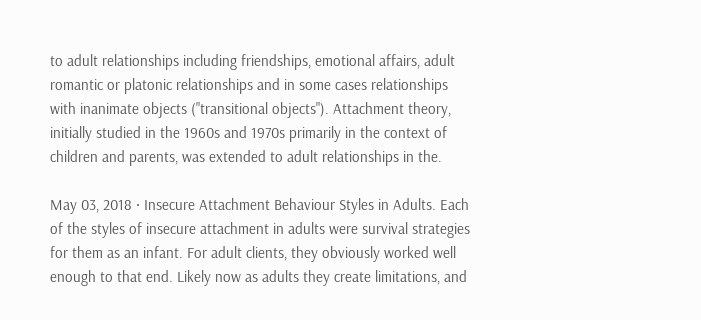to adult relationships including friendships, emotional affairs, adult romantic or platonic relationships and in some cases relationships with inanimate objects ("transitional objects"). Attachment theory, initially studied in the 1960s and 1970s primarily in the context of children and parents, was extended to adult relationships in the.

May 03, 2018 · Insecure Attachment Behaviour Styles in Adults. Each of the styles of insecure attachment in adults were survival strategies for them as an infant. For adult clients, they obviously worked well enough to that end. Likely now as adults they create limitations, and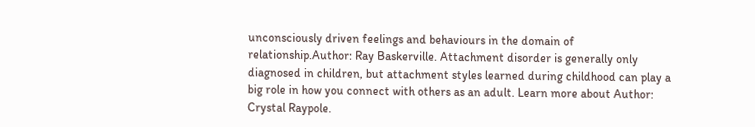unconsciously driven feelings and behaviours in the domain of relationship.Author: Ray Baskerville. Attachment disorder is generally only diagnosed in children, but attachment styles learned during childhood can play a big role in how you connect with others as an adult. Learn more about Author: Crystal Raypole.